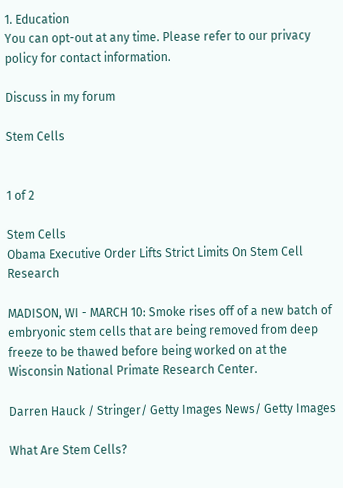1. Education
You can opt-out at any time. Please refer to our privacy policy for contact information.

Discuss in my forum

Stem Cells


1 of 2

Stem Cells
Obama Executive Order Lifts Strict Limits On Stem Cell Research

MADISON, WI - MARCH 10: Smoke rises off of a new batch of embryonic stem cells that are being removed from deep freeze to be thawed before being worked on at the Wisconsin National Primate Research Center.

Darren Hauck / Stringer/ Getty Images News/ Getty Images

What Are Stem Cells?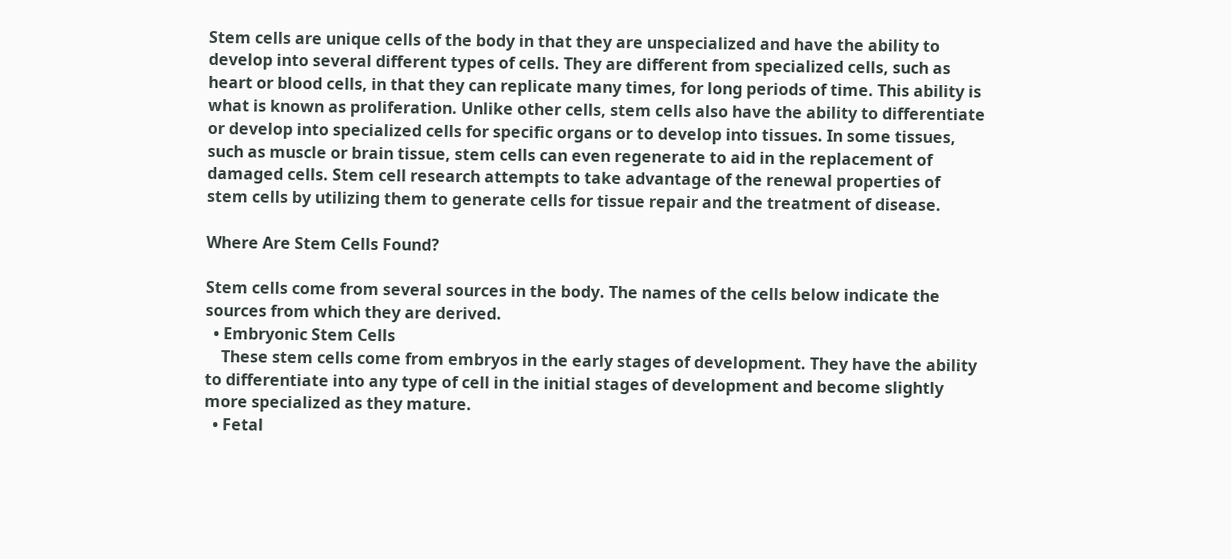Stem cells are unique cells of the body in that they are unspecialized and have the ability to develop into several different types of cells. They are different from specialized cells, such as heart or blood cells, in that they can replicate many times, for long periods of time. This ability is what is known as proliferation. Unlike other cells, stem cells also have the ability to differentiate or develop into specialized cells for specific organs or to develop into tissues. In some tissues, such as muscle or brain tissue, stem cells can even regenerate to aid in the replacement of damaged cells. Stem cell research attempts to take advantage of the renewal properties of stem cells by utilizing them to generate cells for tissue repair and the treatment of disease.

Where Are Stem Cells Found?

Stem cells come from several sources in the body. The names of the cells below indicate the sources from which they are derived.
  • Embryonic Stem Cells
    These stem cells come from embryos in the early stages of development. They have the ability to differentiate into any type of cell in the initial stages of development and become slightly more specialized as they mature.
  • Fetal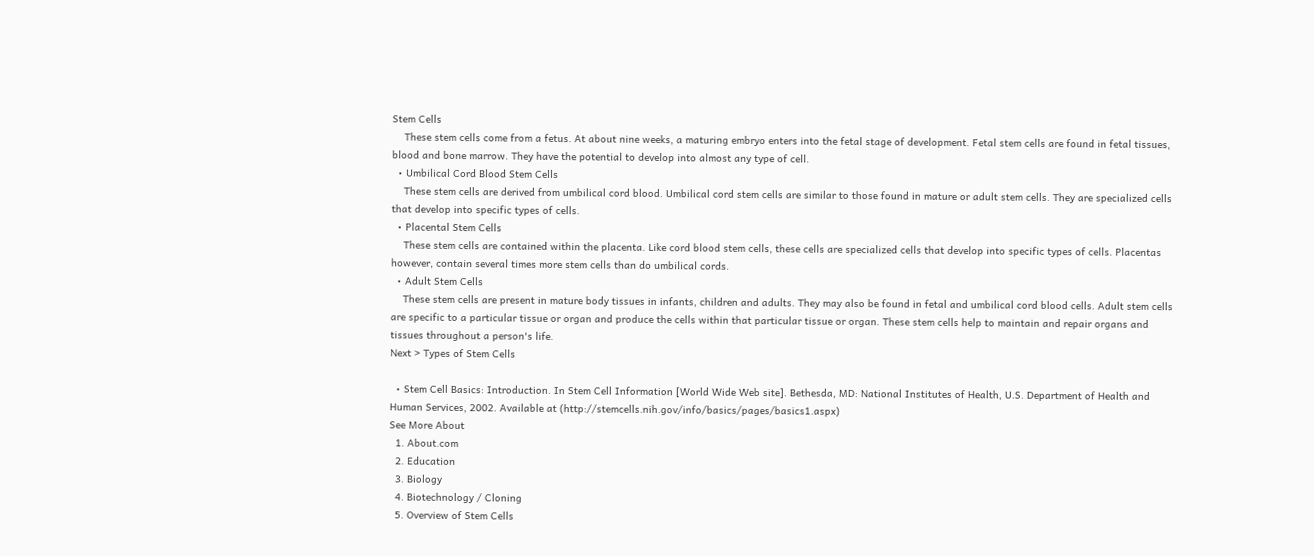Stem Cells
    These stem cells come from a fetus. At about nine weeks, a maturing embryo enters into the fetal stage of development. Fetal stem cells are found in fetal tissues, blood and bone marrow. They have the potential to develop into almost any type of cell.
  • Umbilical Cord Blood Stem Cells
    These stem cells are derived from umbilical cord blood. Umbilical cord stem cells are similar to those found in mature or adult stem cells. They are specialized cells that develop into specific types of cells.
  • Placental Stem Cells
    These stem cells are contained within the placenta. Like cord blood stem cells, these cells are specialized cells that develop into specific types of cells. Placentas however, contain several times more stem cells than do umbilical cords.
  • Adult Stem Cells
    These stem cells are present in mature body tissues in infants, children and adults. They may also be found in fetal and umbilical cord blood cells. Adult stem cells are specific to a particular tissue or organ and produce the cells within that particular tissue or organ. These stem cells help to maintain and repair organs and tissues throughout a person's life.
Next > Types of Stem Cells

  • Stem Cell Basics: Introduction. In Stem Cell Information [World Wide Web site]. Bethesda, MD: National Institutes of Health, U.S. Department of Health and Human Services, 2002. Available at (http://stemcells.nih.gov/info/basics/pages/basics1.aspx)
See More About
  1. About.com
  2. Education
  3. Biology
  4. Biotechnology / Cloning
  5. Overview of Stem Cells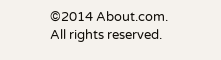©2014 About.com. All rights reserved.